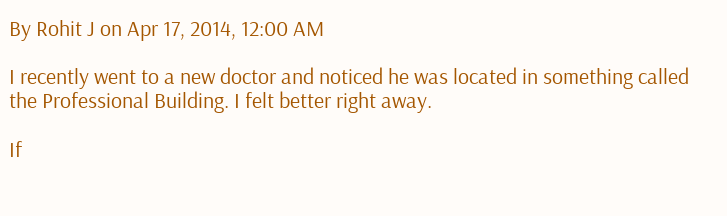By Rohit J on Apr 17, 2014, 12:00 AM

I recently went to a new doctor and noticed he was located in something called the Professional Building. I felt better right away.

If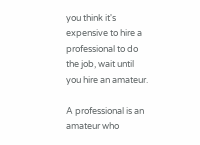you think it's expensive to hire a professional to do the job, wait until you hire an amateur.

A professional is an amateur who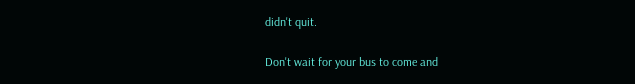didn't quit.

Don't wait for your bus to come and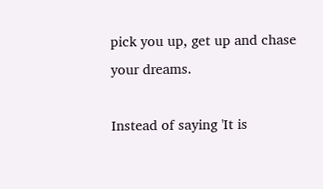pick you up, get up and chase your dreams.

Instead of saying 'It is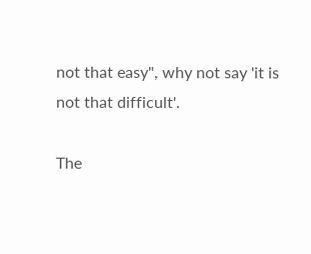not that easy", why not say 'it is not that difficult'.

The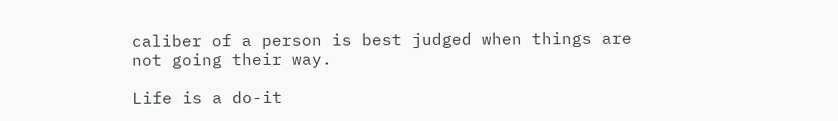caliber of a person is best judged when things are not going their way.

Life is a do-it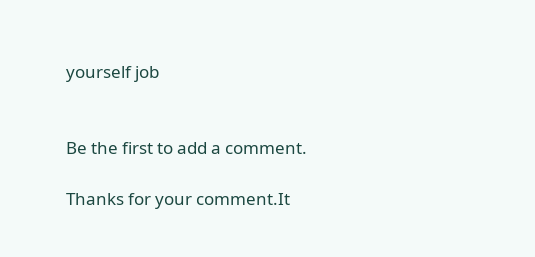yourself job


Be the first to add a comment.

Thanks for your comment.It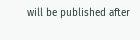will be published after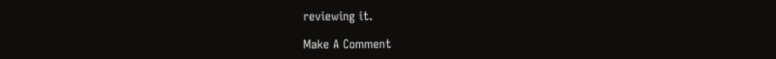reviewing it.

Make A Comment